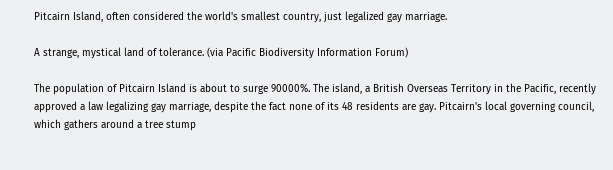Pitcairn Island, often considered the world's smallest country, just legalized gay marriage.

A strange, mystical land of tolerance. (via Pacific Biodiversity Information Forum)

The population of Pitcairn Island is about to surge 90000%. The island, a British Overseas Territory in the Pacific, recently approved a law legalizing gay marriage, despite the fact none of its 48 residents are gay. Pitcairn's local governing council, which gathers around a tree stump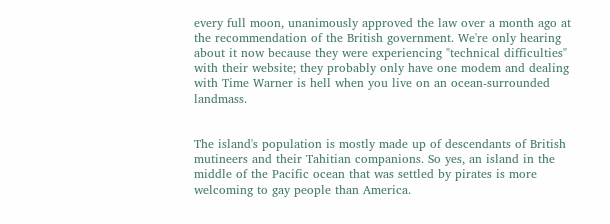every full moon, unanimously approved the law over a month ago at the recommendation of the British government. We're only hearing about it now because they were experiencing "technical difficulties" with their website; they probably only have one modem and dealing with Time Warner is hell when you live on an ocean-surrounded landmass.


The island's population is mostly made up of descendants of British mutineers and their Tahitian companions. So yes, an island in the middle of the Pacific ocean that was settled by pirates is more welcoming to gay people than America.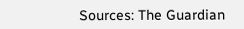Sources: The Guardian